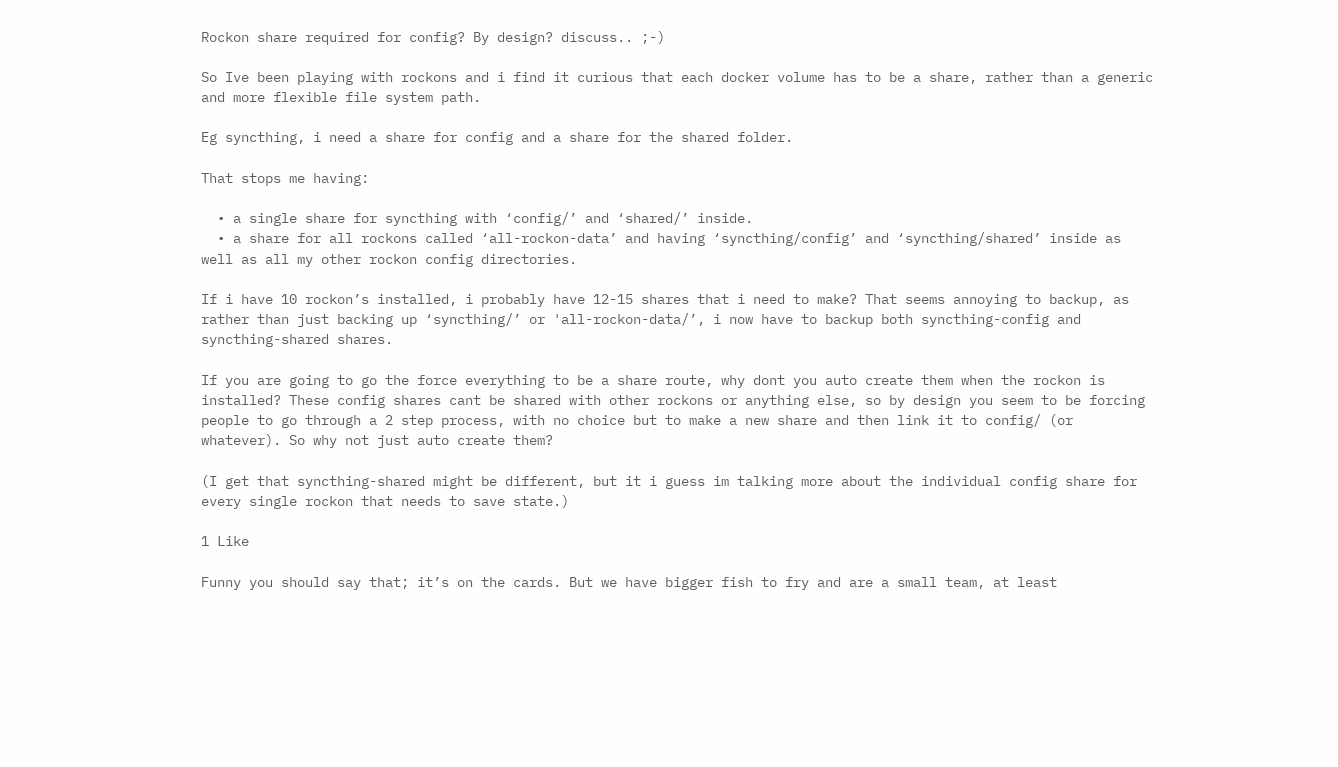Rockon share required for config? By design? discuss.. ;-)

So Ive been playing with rockons and i find it curious that each docker volume has to be a share, rather than a generic and more flexible file system path.

Eg syncthing, i need a share for config and a share for the shared folder.

That stops me having:

  • a single share for syncthing with ‘config/’ and ‘shared/’ inside.
  • a share for all rockons called ‘all-rockon-data’ and having ‘syncthing/config’ and ‘syncthing/shared’ inside as well as all my other rockon config directories.

If i have 10 rockon’s installed, i probably have 12-15 shares that i need to make? That seems annoying to backup, as rather than just backing up ‘syncthing/’ or 'all-rockon-data/’, i now have to backup both syncthing-config and syncthing-shared shares.

If you are going to go the force everything to be a share route, why dont you auto create them when the rockon is installed? These config shares cant be shared with other rockons or anything else, so by design you seem to be forcing people to go through a 2 step process, with no choice but to make a new share and then link it to config/ (or whatever). So why not just auto create them?

(I get that syncthing-shared might be different, but it i guess im talking more about the individual config share for every single rockon that needs to save state.)

1 Like

Funny you should say that; it’s on the cards. But we have bigger fish to fry and are a small team, at least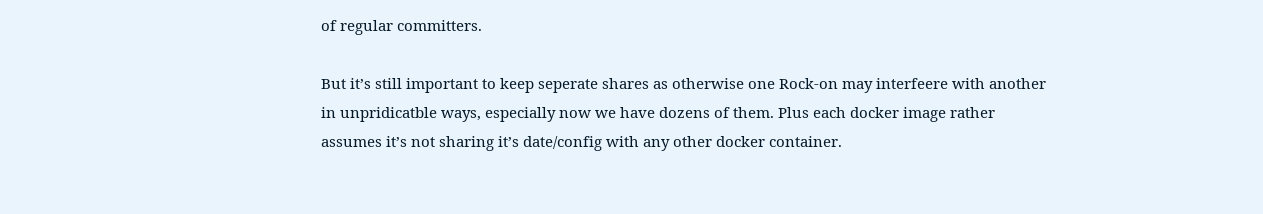of regular committers.

But it’s still important to keep seperate shares as otherwise one Rock-on may interfeere with another in unpridicatble ways, especially now we have dozens of them. Plus each docker image rather assumes it’s not sharing it’s date/config with any other docker container.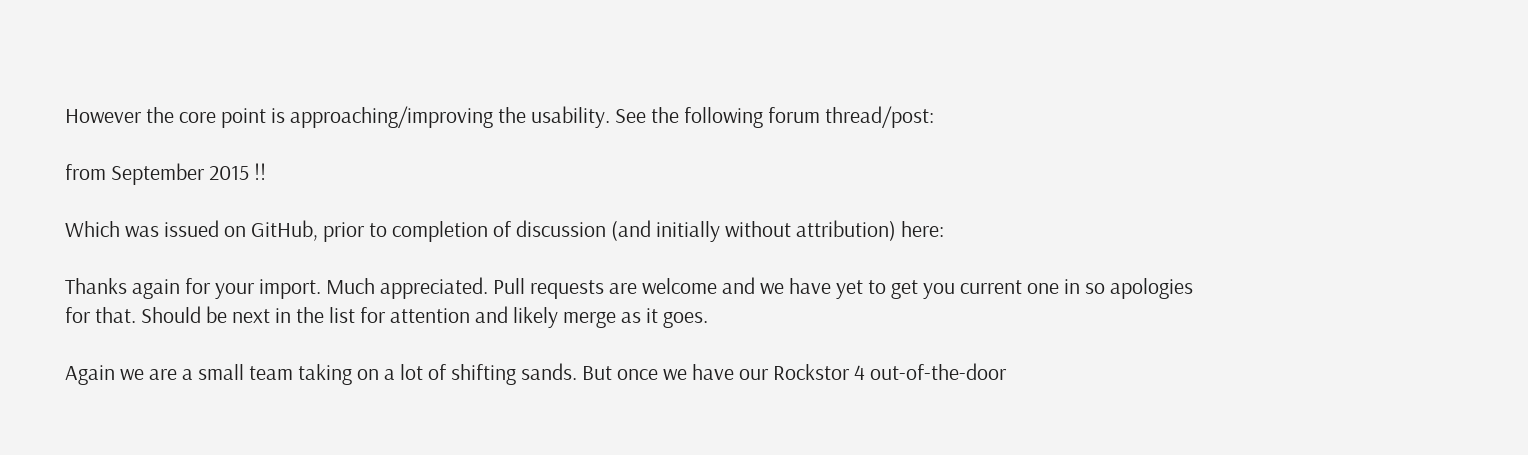However the core point is approaching/improving the usability. See the following forum thread/post:

from September 2015 !!

Which was issued on GitHub, prior to completion of discussion (and initially without attribution) here:

Thanks again for your import. Much appreciated. Pull requests are welcome and we have yet to get you current one in so apologies for that. Should be next in the list for attention and likely merge as it goes.

Again we are a small team taking on a lot of shifting sands. But once we have our Rockstor 4 out-of-the-door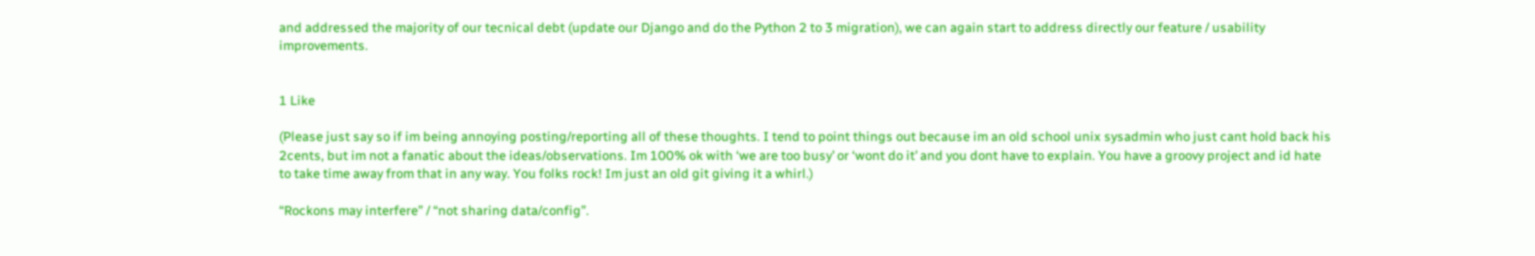and addressed the majority of our tecnical debt (update our Django and do the Python 2 to 3 migration), we can again start to address directly our feature / usability improvements.


1 Like

(Please just say so if im being annoying posting/reporting all of these thoughts. I tend to point things out because im an old school unix sysadmin who just cant hold back his 2cents, but im not a fanatic about the ideas/observations. Im 100% ok with ‘we are too busy’ or ‘wont do it’ and you dont have to explain. You have a groovy project and id hate to take time away from that in any way. You folks rock! Im just an old git giving it a whirl.)

“Rockons may interfere” / “not sharing data/config”.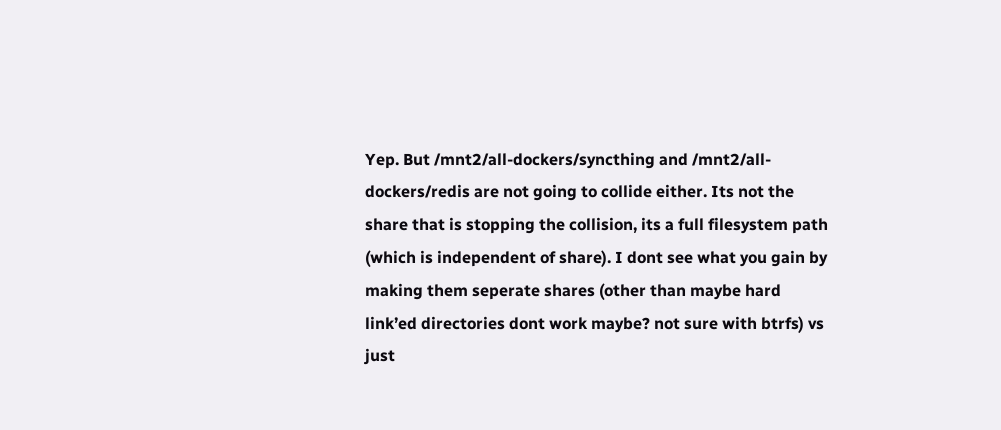Yep. But /mnt2/all-dockers/syncthing and /mnt2/all-dockers/redis are not going to collide either. Its not the share that is stopping the collision, its a full filesystem path (which is independent of share). I dont see what you gain by making them seperate shares (other than maybe hard link’ed directories dont work maybe? not sure with btrfs) vs just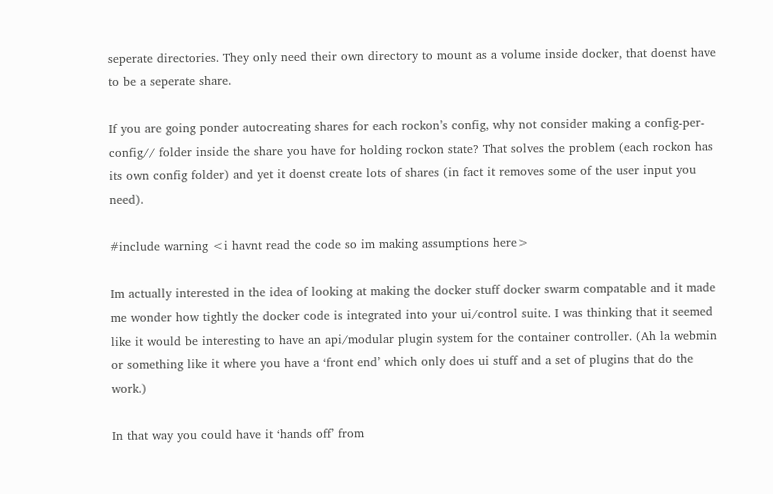seperate directories. They only need their own directory to mount as a volume inside docker, that doenst have to be a seperate share.

If you are going ponder autocreating shares for each rockon’s config, why not consider making a config-per-config// folder inside the share you have for holding rockon state? That solves the problem (each rockon has its own config folder) and yet it doenst create lots of shares (in fact it removes some of the user input you need).

#include warning <i havnt read the code so im making assumptions here>

Im actually interested in the idea of looking at making the docker stuff docker swarm compatable and it made me wonder how tightly the docker code is integrated into your ui/control suite. I was thinking that it seemed like it would be interesting to have an api/modular plugin system for the container controller. (Ah la webmin or something like it where you have a ‘front end’ which only does ui stuff and a set of plugins that do the work.)

In that way you could have it ‘hands off’ from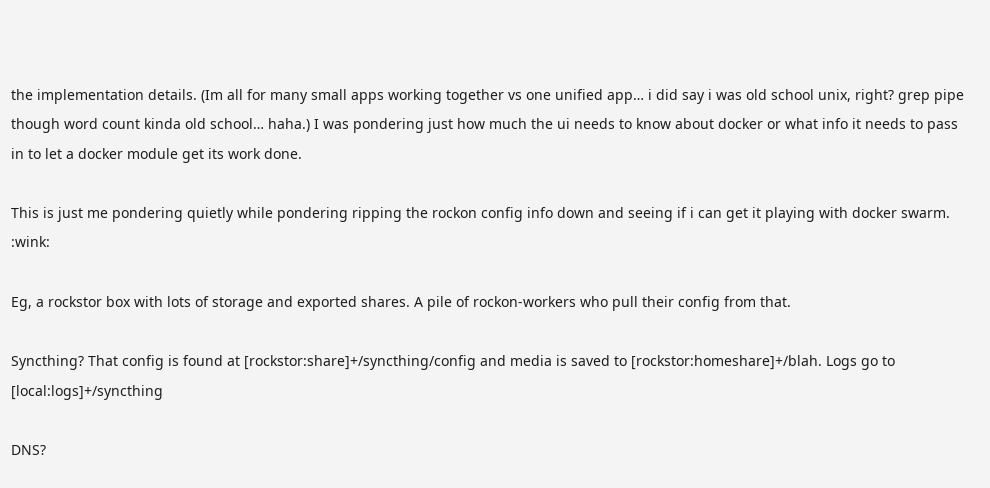the implementation details. (Im all for many small apps working together vs one unified app… i did say i was old school unix, right? grep pipe though word count kinda old school… haha.) I was pondering just how much the ui needs to know about docker or what info it needs to pass in to let a docker module get its work done.

This is just me pondering quietly while pondering ripping the rockon config info down and seeing if i can get it playing with docker swarm. :wink:

Eg, a rockstor box with lots of storage and exported shares. A pile of rockon-workers who pull their config from that.

Syncthing? That config is found at [rockstor:share]+/syncthing/config and media is saved to [rockstor:homeshare]+/blah. Logs go to [local:logs]+/syncthing

DNS?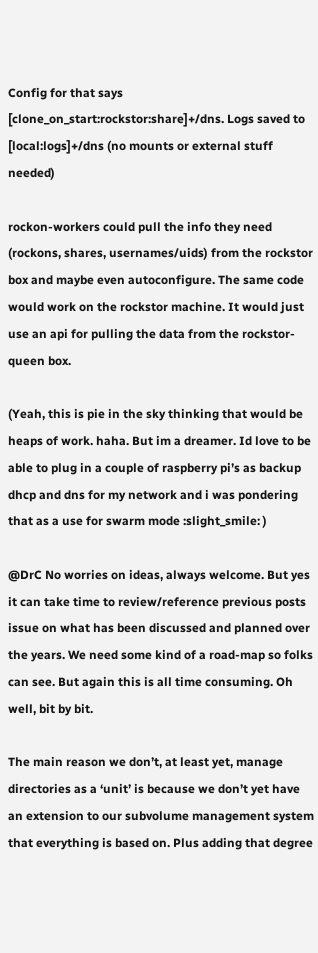Config for that says [clone_on_start:rockstor:share]+/dns. Logs saved to [local:logs]+/dns (no mounts or external stuff needed)

rockon-workers could pull the info they need (rockons, shares, usernames/uids) from the rockstor box and maybe even autoconfigure. The same code would work on the rockstor machine. It would just use an api for pulling the data from the rockstor-queen box.

(Yeah, this is pie in the sky thinking that would be heaps of work. haha. But im a dreamer. Id love to be able to plug in a couple of raspberry pi’s as backup dhcp and dns for my network and i was pondering that as a use for swarm mode :slight_smile: )

@DrC No worries on ideas, always welcome. But yes it can take time to review/reference previous posts issue on what has been discussed and planned over the years. We need some kind of a road-map so folks can see. But again this is all time consuming. Oh well, bit by bit.

The main reason we don’t, at least yet, manage directories as a ‘unit’ is because we don’t yet have an extension to our subvolume management system that everything is based on. Plus adding that degree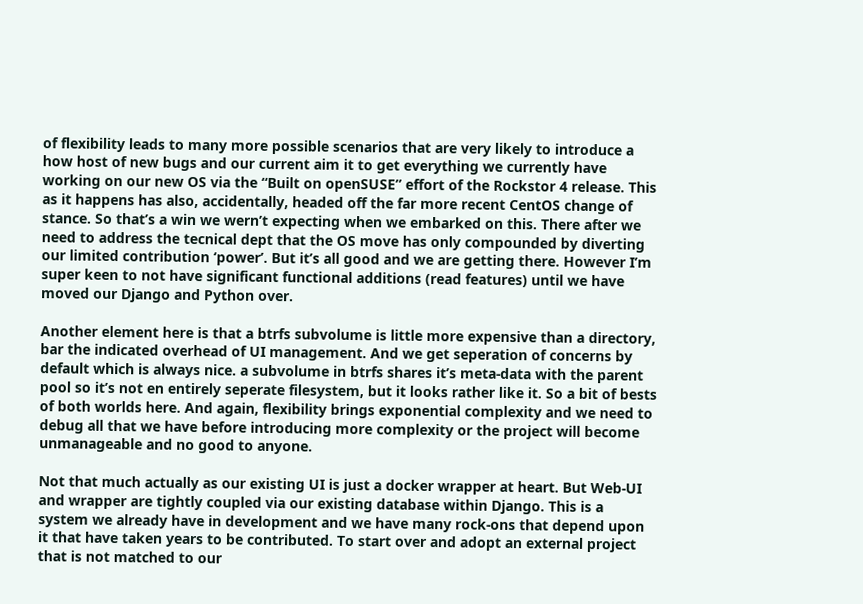of flexibility leads to many more possible scenarios that are very likely to introduce a how host of new bugs and our current aim it to get everything we currently have working on our new OS via the “Built on openSUSE” effort of the Rockstor 4 release. This as it happens has also, accidentally, headed off the far more recent CentOS change of stance. So that’s a win we wern’t expecting when we embarked on this. There after we need to address the tecnical dept that the OS move has only compounded by diverting our limited contribution ‘power’. But it’s all good and we are getting there. However I’m super keen to not have significant functional additions (read features) until we have moved our Django and Python over.

Another element here is that a btrfs subvolume is little more expensive than a directory, bar the indicated overhead of UI management. And we get seperation of concerns by default which is always nice. a subvolume in btrfs shares it’s meta-data with the parent pool so it’s not en entirely seperate filesystem, but it looks rather like it. So a bit of bests of both worlds here. And again, flexibility brings exponential complexity and we need to debug all that we have before introducing more complexity or the project will become unmanageable and no good to anyone.

Not that much actually as our existing UI is just a docker wrapper at heart. But Web-UI and wrapper are tightly coupled via our existing database within Django. This is a system we already have in development and we have many rock-ons that depend upon it that have taken years to be contributed. To start over and adopt an external project that is not matched to our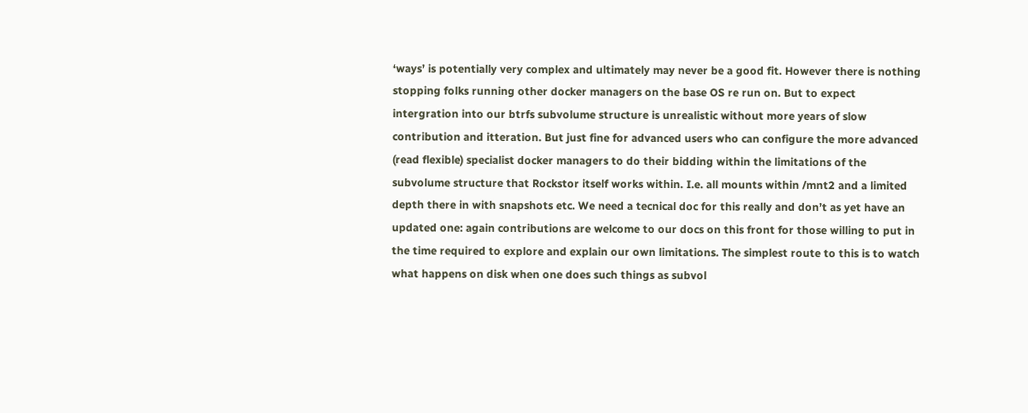‘ways’ is potentially very complex and ultimately may never be a good fit. However there is nothing stopping folks running other docker managers on the base OS re run on. But to expect intergration into our btrfs subvolume structure is unrealistic without more years of slow contribution and itteration. But just fine for advanced users who can configure the more advanced (read flexible) specialist docker managers to do their bidding within the limitations of the subvolume structure that Rockstor itself works within. I.e. all mounts within /mnt2 and a limited depth there in with snapshots etc. We need a tecnical doc for this really and don’t as yet have an updated one: again contributions are welcome to our docs on this front for those willing to put in the time required to explore and explain our own limitations. The simplest route to this is to watch what happens on disk when one does such things as subvol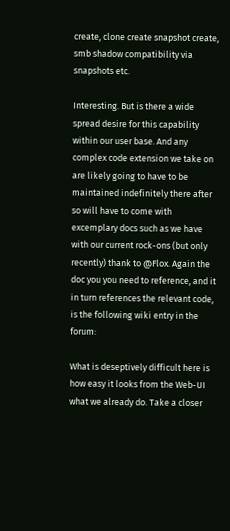create, clone create snapshot create, smb shadow compatibility via snapshots etc.

Interesting. But is there a wide spread desire for this capability within our user base. And any complex code extension we take on are likely going to have to be maintained indefinitely there after so will have to come with excemplary docs such as we have with our current rock-ons (but only recently) thank to @Flox. Again the doc you you need to reference, and it in turn references the relevant code, is the following wiki entry in the forum:

What is deseptively difficult here is how easy it looks from the Web-UI what we already do. Take a closer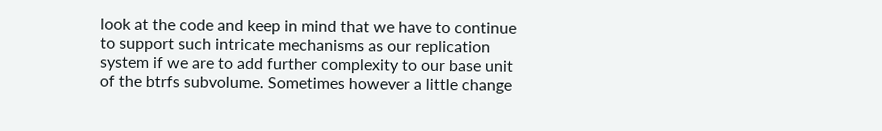look at the code and keep in mind that we have to continue to support such intricate mechanisms as our replication system if we are to add further complexity to our base unit of the btrfs subvolume. Sometimes however a little change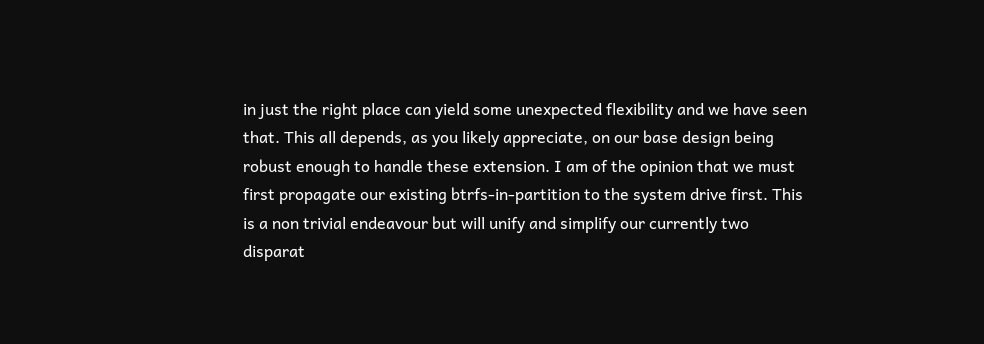in just the right place can yield some unexpected flexibility and we have seen that. This all depends, as you likely appreciate, on our base design being robust enough to handle these extension. I am of the opinion that we must first propagate our existing btrfs-in-partition to the system drive first. This is a non trivial endeavour but will unify and simplify our currently two disparat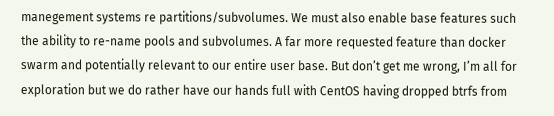manegement systems re partitions/subvolumes. We must also enable base features such the ability to re-name pools and subvolumes. A far more requested feature than docker swarm and potentially relevant to our entire user base. But don’t get me wrong, I’m all for exploration but we do rather have our hands full with CentOS having dropped btrfs from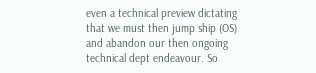even a technical preview dictating that we must then jump ship (OS) and abandon our then ongoing technical dept endeavour. So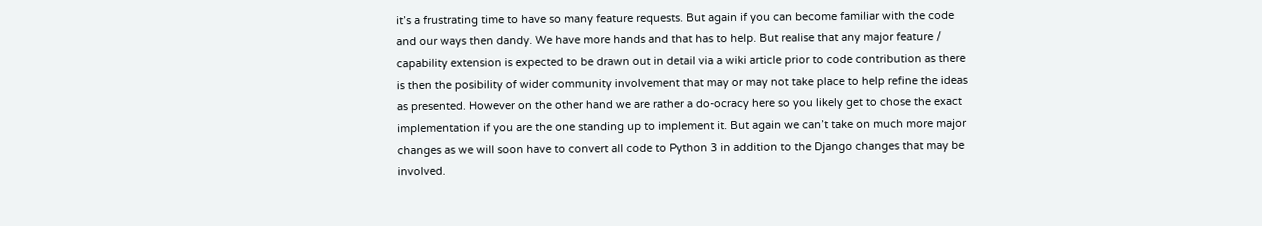it’s a frustrating time to have so many feature requests. But again if you can become familiar with the code and our ways then dandy. We have more hands and that has to help. But realise that any major feature / capability extension is expected to be drawn out in detail via a wiki article prior to code contribution as there is then the posibility of wider community involvement that may or may not take place to help refine the ideas as presented. However on the other hand we are rather a do-ocracy here so you likely get to chose the exact implementation if you are the one standing up to implement it. But again we can’t take on much more major changes as we will soon have to convert all code to Python 3 in addition to the Django changes that may be involved.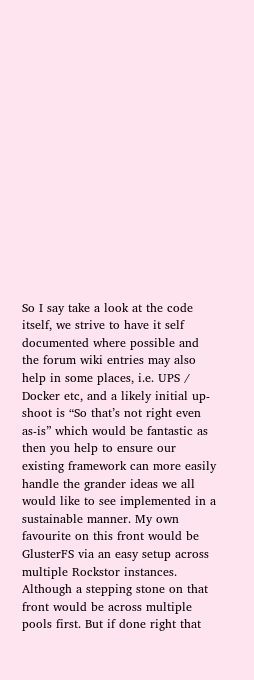So I say take a look at the code itself, we strive to have it self documented where possible and the forum wiki entries may also help in some places, i.e. UPS / Docker etc, and a likely initial up-shoot is “So that’s not right even as-is” which would be fantastic as then you help to ensure our existing framework can more easily handle the grander ideas we all would like to see implemented in a sustainable manner. My own favourite on this front would be GlusterFS via an easy setup across multiple Rockstor instances. Although a stepping stone on that front would be across multiple pools first. But if done right that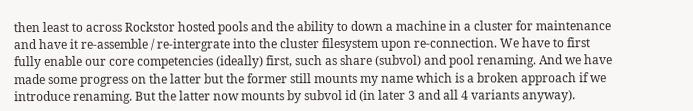then least to across Rockstor hosted pools and the ability to down a machine in a cluster for maintenance and have it re-assemble / re-intergrate into the cluster filesystem upon re-connection. We have to first fully enable our core competencies (ideally) first, such as share (subvol) and pool renaming. And we have made some progress on the latter but the former still mounts my name which is a broken approach if we introduce renaming. But the latter now mounts by subvol id (in later 3 and all 4 variants anyway).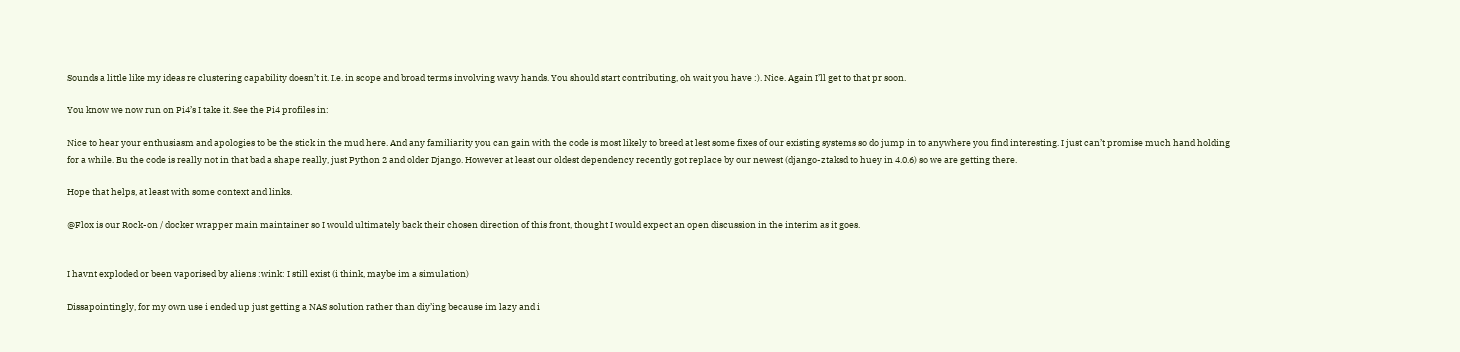Sounds a little like my ideas re clustering capability doesn’t it. I.e. in scope and broad terms involving wavy hands. You should start contributing, oh wait you have :). Nice. Again I’ll get to that pr soon.

You know we now run on Pi4’s I take it. See the Pi4 profiles in:

Nice to hear your enthusiasm and apologies to be the stick in the mud here. And any familiarity you can gain with the code is most likely to breed at lest some fixes of our existing systems so do jump in to anywhere you find interesting. I just can’t promise much hand holding for a while. Bu the code is really not in that bad a shape really, just Python 2 and older Django. However at least our oldest dependency recently got replace by our newest (django-ztaksd to huey in 4.0.6) so we are getting there.

Hope that helps, at least with some context and links.

@Flox is our Rock-on / docker wrapper main maintainer so I would ultimately back their chosen direction of this front, thought I would expect an open discussion in the interim as it goes.


I havnt exploded or been vaporised by aliens :wink: I still exist (i think, maybe im a simulation)

Dissapointingly, for my own use i ended up just getting a NAS solution rather than diy’ing because im lazy and i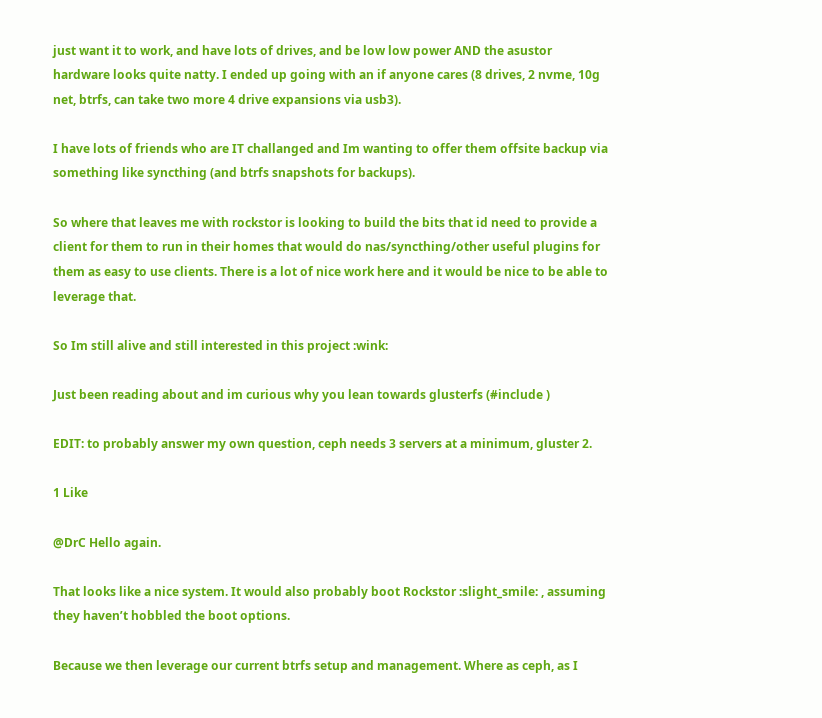just want it to work, and have lots of drives, and be low low power AND the asustor hardware looks quite natty. I ended up going with an if anyone cares (8 drives, 2 nvme, 10g net, btrfs, can take two more 4 drive expansions via usb3).

I have lots of friends who are IT challanged and Im wanting to offer them offsite backup via something like syncthing (and btrfs snapshots for backups).

So where that leaves me with rockstor is looking to build the bits that id need to provide a client for them to run in their homes that would do nas/syncthing/other useful plugins for them as easy to use clients. There is a lot of nice work here and it would be nice to be able to leverage that.

So Im still alive and still interested in this project :wink:

Just been reading about and im curious why you lean towards glusterfs (#include )

EDIT: to probably answer my own question, ceph needs 3 servers at a minimum, gluster 2.

1 Like

@DrC Hello again.

That looks like a nice system. It would also probably boot Rockstor :slight_smile: , assuming they haven’t hobbled the boot options.

Because we then leverage our current btrfs setup and management. Where as ceph, as I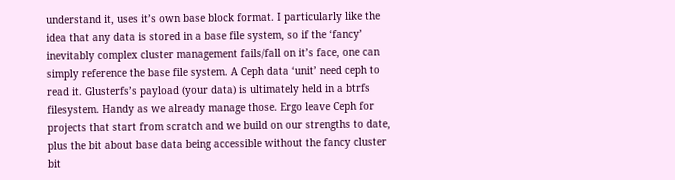understand it, uses it’s own base block format. I particularly like the idea that any data is stored in a base file system, so if the ‘fancy’ inevitably complex cluster management fails/fall on it’s face, one can simply reference the base file system. A Ceph data ‘unit’ need ceph to read it. Glusterfs’s payload (your data) is ultimately held in a btrfs filesystem. Handy as we already manage those. Ergo leave Ceph for projects that start from scratch and we build on our strengths to date, plus the bit about base data being accessible without the fancy cluster bit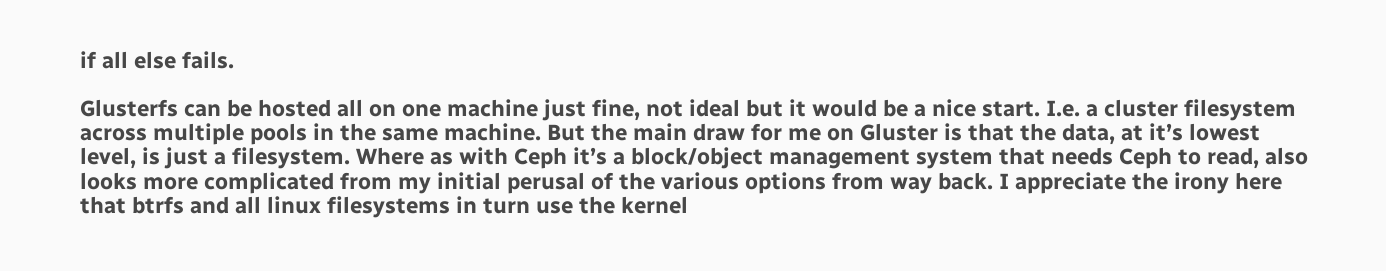if all else fails.

Glusterfs can be hosted all on one machine just fine, not ideal but it would be a nice start. I.e. a cluster filesystem across multiple pools in the same machine. But the main draw for me on Gluster is that the data, at it’s lowest level, is just a filesystem. Where as with Ceph it’s a block/object management system that needs Ceph to read, also looks more complicated from my initial perusal of the various options from way back. I appreciate the irony here that btrfs and all linux filesystems in turn use the kernel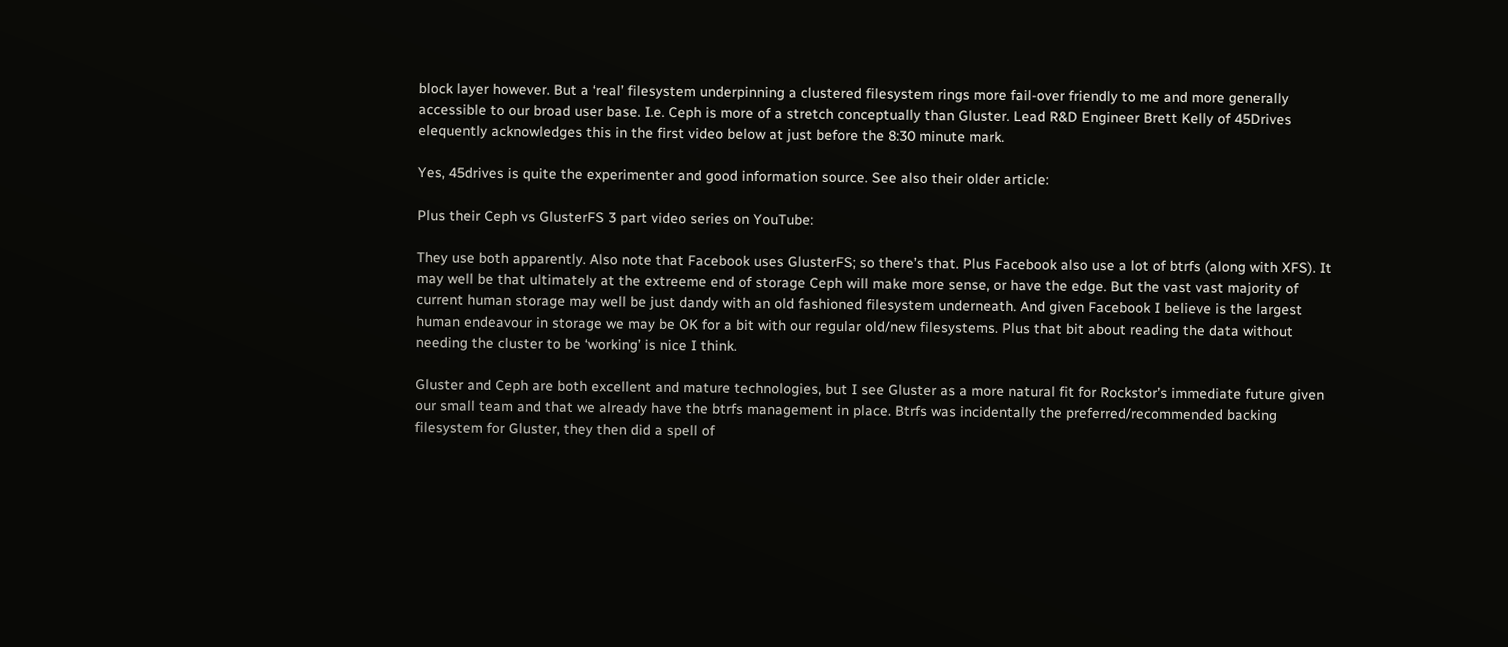block layer however. But a ‘real’ filesystem underpinning a clustered filesystem rings more fail-over friendly to me and more generally accessible to our broad user base. I.e. Ceph is more of a stretch conceptually than Gluster. Lead R&D Engineer Brett Kelly of 45Drives elequently acknowledges this in the first video below at just before the 8:30 minute mark.

Yes, 45drives is quite the experimenter and good information source. See also their older article:

Plus their Ceph vs GlusterFS 3 part video series on YouTube:

They use both apparently. Also note that Facebook uses GlusterFS; so there’s that. Plus Facebook also use a lot of btrfs (along with XFS). It may well be that ultimately at the extreeme end of storage Ceph will make more sense, or have the edge. But the vast vast majority of current human storage may well be just dandy with an old fashioned filesystem underneath. And given Facebook I believe is the largest human endeavour in storage we may be OK for a bit with our regular old/new filesystems. Plus that bit about reading the data without needing the cluster to be ‘working’ is nice I think.

Gluster and Ceph are both excellent and mature technologies, but I see Gluster as a more natural fit for Rockstor’s immediate future given our small team and that we already have the btrfs management in place. Btrfs was incidentally the preferred/recommended backing filesystem for Gluster, they then did a spell of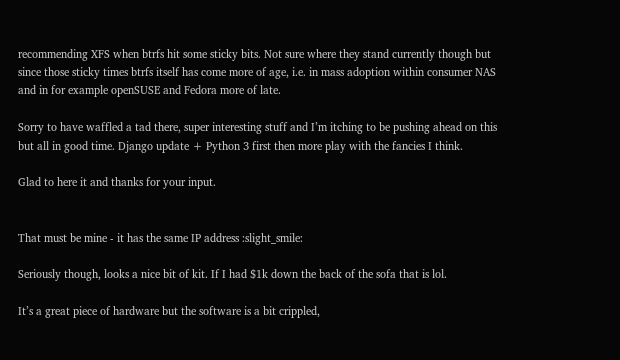recommending XFS when btrfs hit some sticky bits. Not sure where they stand currently though but since those sticky times btrfs itself has come more of age, i.e. in mass adoption within consumer NAS and in for example openSUSE and Fedora more of late.

Sorry to have waffled a tad there, super interesting stuff and I’m itching to be pushing ahead on this but all in good time. Django update + Python 3 first then more play with the fancies I think.

Glad to here it and thanks for your input.


That must be mine - it has the same IP address :slight_smile:

Seriously though, looks a nice bit of kit. If I had $1k down the back of the sofa that is lol.

It’s a great piece of hardware but the software is a bit crippled,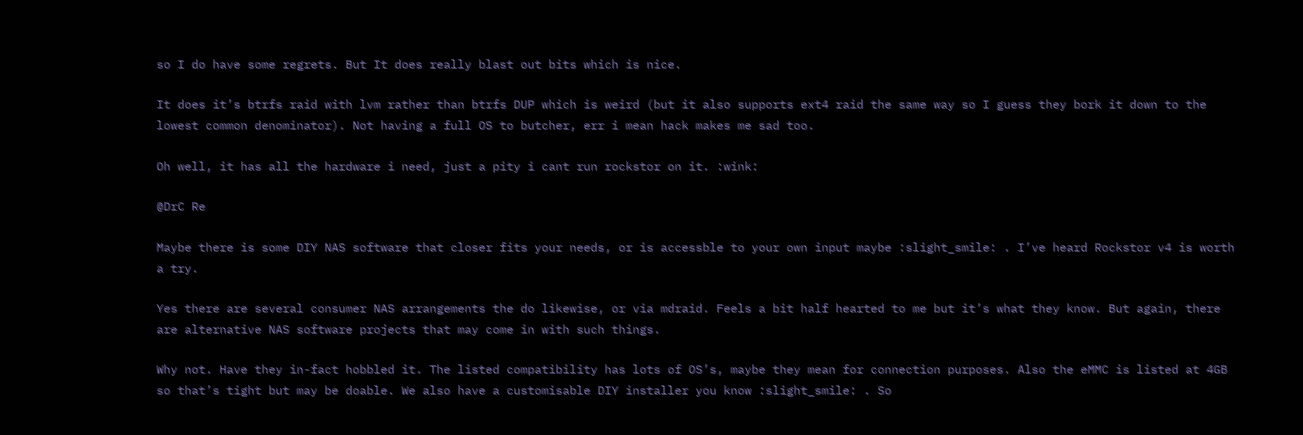so I do have some regrets. But It does really blast out bits which is nice.

It does it’s btrfs raid with lvm rather than btrfs DUP which is weird (but it also supports ext4 raid the same way so I guess they bork it down to the lowest common denominator). Not having a full OS to butcher, err i mean hack makes me sad too.

Oh well, it has all the hardware i need, just a pity i cant run rockstor on it. :wink:

@DrC Re

Maybe there is some DIY NAS software that closer fits your needs, or is accessble to your own input maybe :slight_smile: . I’ve heard Rockstor v4 is worth a try.

Yes there are several consumer NAS arrangements the do likewise, or via mdraid. Feels a bit half hearted to me but it’s what they know. But again, there are alternative NAS software projects that may come in with such things.

Why not. Have they in-fact hobbled it. The listed compatibility has lots of OS’s, maybe they mean for connection purposes. Also the eMMC is listed at 4GB so that’s tight but may be doable. We also have a customisable DIY installer you know :slight_smile: . So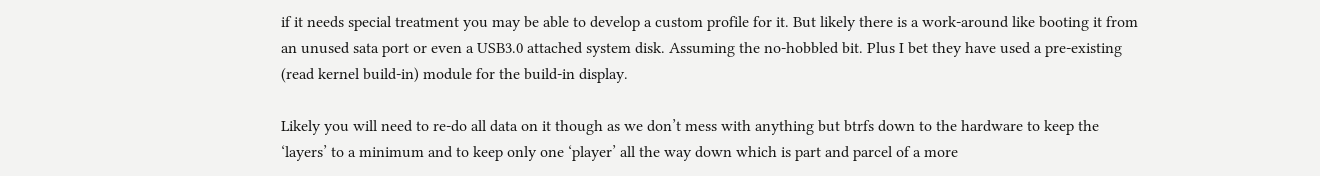if it needs special treatment you may be able to develop a custom profile for it. But likely there is a work-around like booting it from an unused sata port or even a USB3.0 attached system disk. Assuming the no-hobbled bit. Plus I bet they have used a pre-existing (read kernel build-in) module for the build-in display.

Likely you will need to re-do all data on it though as we don’t mess with anything but btrfs down to the hardware to keep the ‘layers’ to a minimum and to keep only one ‘player’ all the way down which is part and parcel of a more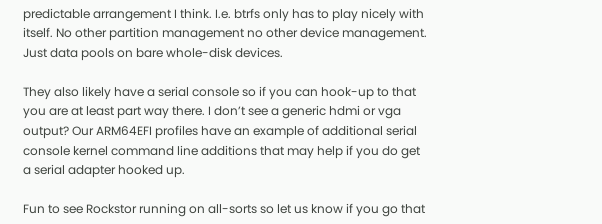predictable arrangement I think. I.e. btrfs only has to play nicely with itself. No other partition management no other device management. Just data pools on bare whole-disk devices.

They also likely have a serial console so if you can hook-up to that you are at least part way there. I don’t see a generic hdmi or vga output? Our ARM64EFI profiles have an example of additional serial console kernel command line additions that may help if you do get a serial adapter hooked up.

Fun to see Rockstor running on all-sorts so let us know if you go that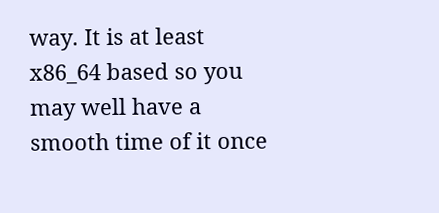way. It is at least x86_64 based so you may well have a smooth time of it once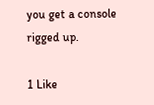you get a console rigged up.

1 Like